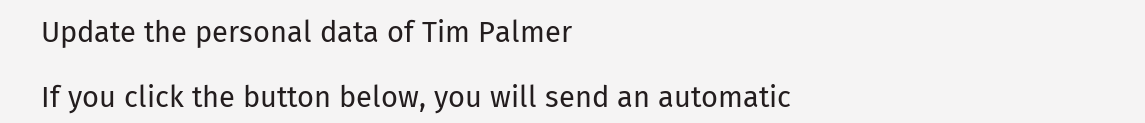Update the personal data of Tim Palmer

If you click the button below, you will send an automatic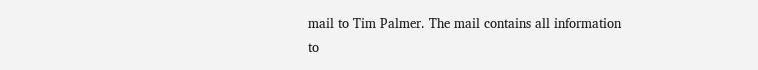mail to Tim Palmer. The mail contains all information to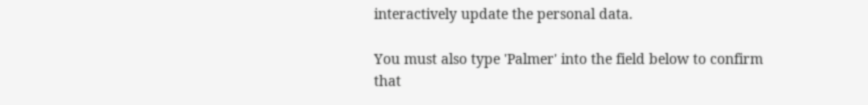interactively update the personal data.

You must also type 'Palmer' into the field below to confirm that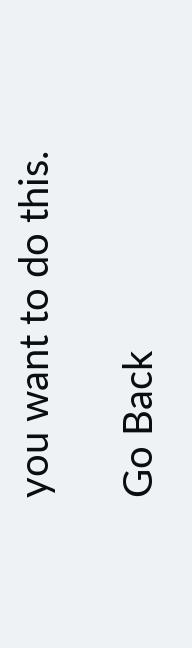you want to do this.

Go Back